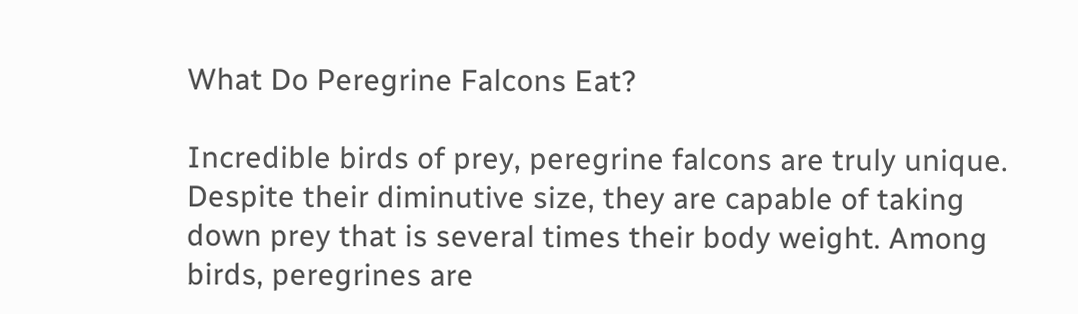What Do Peregrine Falcons Eat?

Incredible birds of prey, peregrine falcons are truly unique. Despite their diminutive size, they are capable of taking down prey that is several times their body weight. Among birds, peregrines are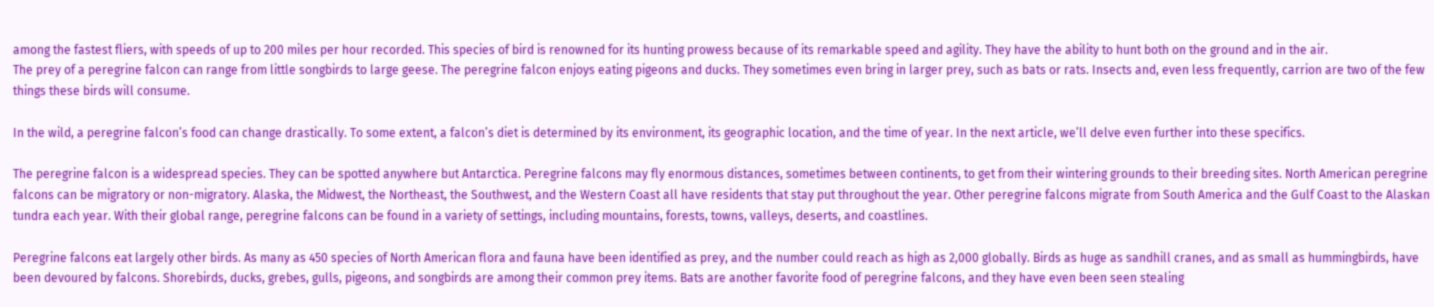among the fastest fliers, with speeds of up to 200 miles per hour recorded. This species of bird is renowned for its hunting prowess because of its remarkable speed and agility. They have the ability to hunt both on the ground and in the air.
The prey of a peregrine falcon can range from little songbirds to large geese. The peregrine falcon enjoys eating pigeons and ducks. They sometimes even bring in larger prey, such as bats or rats. Insects and, even less frequently, carrion are two of the few things these birds will consume.

In the wild, a peregrine falcon’s food can change drastically. To some extent, a falcon’s diet is determined by its environment, its geographic location, and the time of year. In the next article, we’ll delve even further into these specifics.

The peregrine falcon is a widespread species. They can be spotted anywhere but Antarctica. Peregrine falcons may fly enormous distances, sometimes between continents, to get from their wintering grounds to their breeding sites. North American peregrine falcons can be migratory or non-migratory. Alaska, the Midwest, the Northeast, the Southwest, and the Western Coast all have residents that stay put throughout the year. Other peregrine falcons migrate from South America and the Gulf Coast to the Alaskan tundra each year. With their global range, peregrine falcons can be found in a variety of settings, including mountains, forests, towns, valleys, deserts, and coastlines.

Peregrine falcons eat largely other birds. As many as 450 species of North American flora and fauna have been identified as prey, and the number could reach as high as 2,000 globally. Birds as huge as sandhill cranes, and as small as hummingbirds, have been devoured by falcons. Shorebirds, ducks, grebes, gulls, pigeons, and songbirds are among their common prey items. Bats are another favorite food of peregrine falcons, and they have even been seen stealing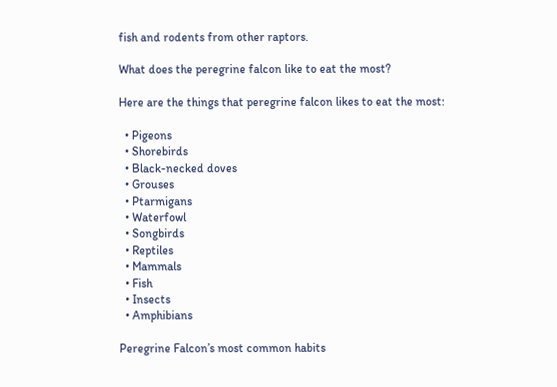fish and rodents from other raptors.

What does the peregrine falcon like to eat the most?

Here are the things that peregrine falcon likes to eat the most:

  • Pigeons
  • Shorebirds
  • Black-necked doves
  • Grouses
  • Ptarmigans
  • Waterfowl
  • Songbirds
  • Reptiles
  • Mammals
  • Fish
  • Insects
  • Amphibians

Peregrine Falcon’s most common habits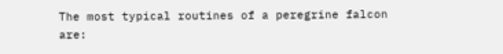The most typical routines of a peregrine falcon are: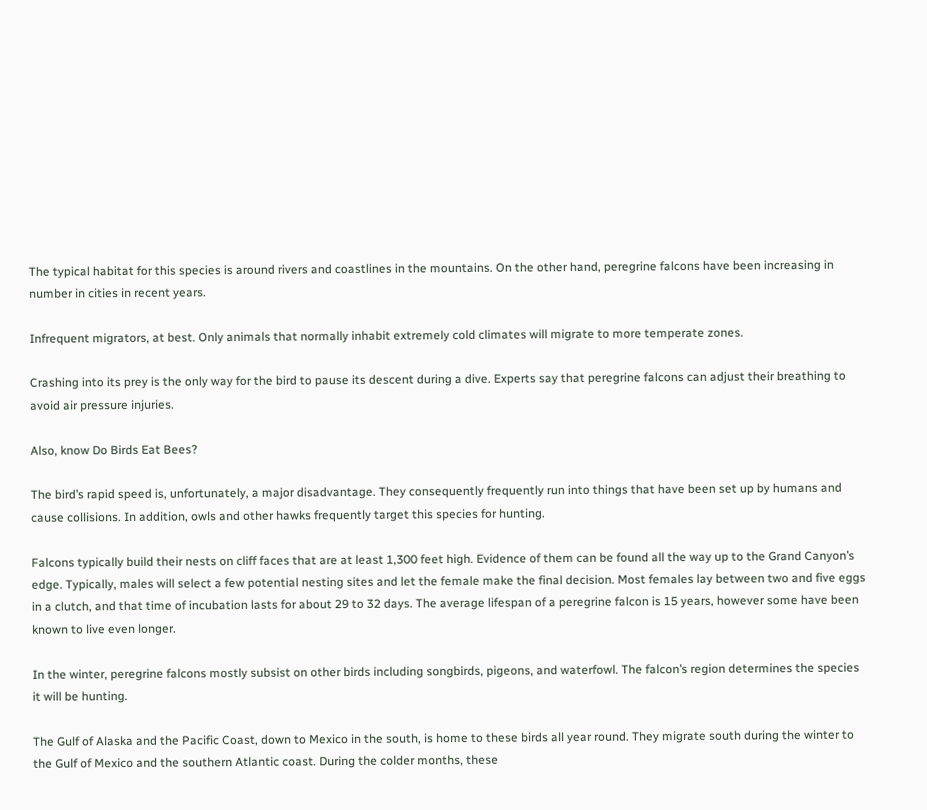The typical habitat for this species is around rivers and coastlines in the mountains. On the other hand, peregrine falcons have been increasing in number in cities in recent years.

Infrequent migrators, at best. Only animals that normally inhabit extremely cold climates will migrate to more temperate zones.

Crashing into its prey is the only way for the bird to pause its descent during a dive. Experts say that peregrine falcons can adjust their breathing to avoid air pressure injuries.

Also, know Do Birds Eat Bees?

The bird’s rapid speed is, unfortunately, a major disadvantage. They consequently frequently run into things that have been set up by humans and cause collisions. In addition, owls and other hawks frequently target this species for hunting.

Falcons typically build their nests on cliff faces that are at least 1,300 feet high. Evidence of them can be found all the way up to the Grand Canyon’s edge. Typically, males will select a few potential nesting sites and let the female make the final decision. Most females lay between two and five eggs in a clutch, and that time of incubation lasts for about 29 to 32 days. The average lifespan of a peregrine falcon is 15 years, however some have been known to live even longer.

In the winter, peregrine falcons mostly subsist on other birds including songbirds, pigeons, and waterfowl. The falcon’s region determines the species it will be hunting.

The Gulf of Alaska and the Pacific Coast, down to Mexico in the south, is home to these birds all year round. They migrate south during the winter to the Gulf of Mexico and the southern Atlantic coast. During the colder months, these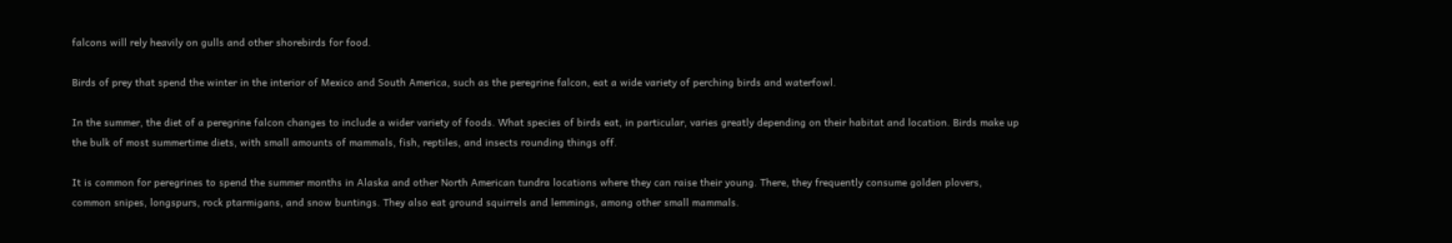falcons will rely heavily on gulls and other shorebirds for food.

Birds of prey that spend the winter in the interior of Mexico and South America, such as the peregrine falcon, eat a wide variety of perching birds and waterfowl.

In the summer, the diet of a peregrine falcon changes to include a wider variety of foods. What species of birds eat, in particular, varies greatly depending on their habitat and location. Birds make up the bulk of most summertime diets, with small amounts of mammals, fish, reptiles, and insects rounding things off.

It is common for peregrines to spend the summer months in Alaska and other North American tundra locations where they can raise their young. There, they frequently consume golden plovers, common snipes, longspurs, rock ptarmigans, and snow buntings. They also eat ground squirrels and lemmings, among other small mammals.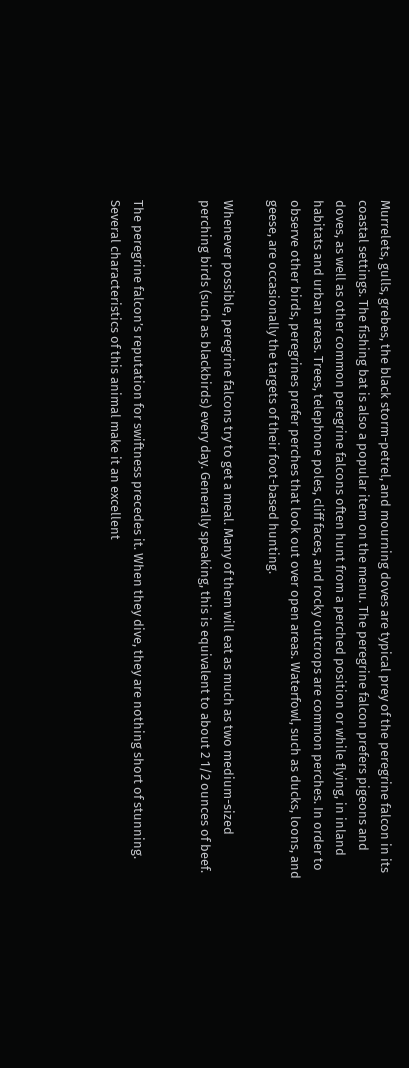Murrelets, gulls, grebes, the black storm-petrel, and mourning doves are typical prey of the peregrine falcon in its coastal settings. The fishing bat is also a popular item on the menu. The peregrine falcon prefers pigeons and doves, as well as other common peregrine falcons often hunt from a perched position or while flying, in inland habitats and urban areas. Trees, telephone poles, cliff faces, and rocky outcrops are common perches. In order to observe other birds, peregrines prefer perches that look out over open areas. Waterfowl, such as ducks, loons, and geese, are occasionally the targets of their foot-based hunting.

Whenever possible, peregrine falcons try to get a meal. Many of them will eat as much as two medium-sized perching birds (such as blackbirds) every day. Generally speaking, this is equivalent to about 2 1/2 ounces of beef.


The peregrine falcon’s reputation for swiftness precedes it. When they dive, they are nothing short of stunning. Several characteristics of this animal make it an excellent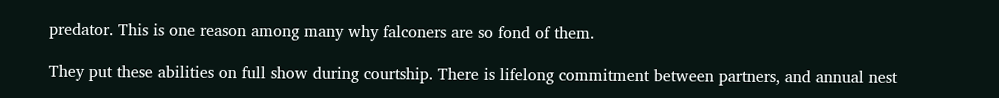predator. This is one reason among many why falconers are so fond of them.

They put these abilities on full show during courtship. There is lifelong commitment between partners, and annual nest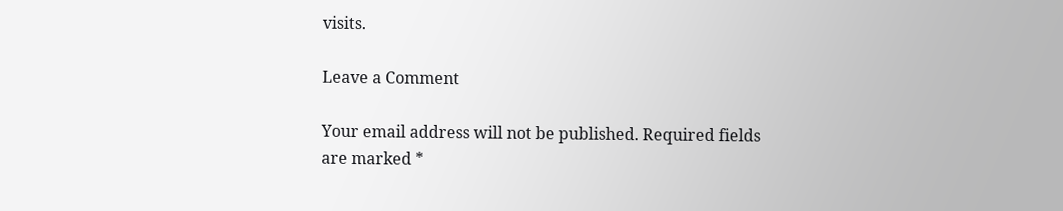visits.

Leave a Comment

Your email address will not be published. Required fields are marked *